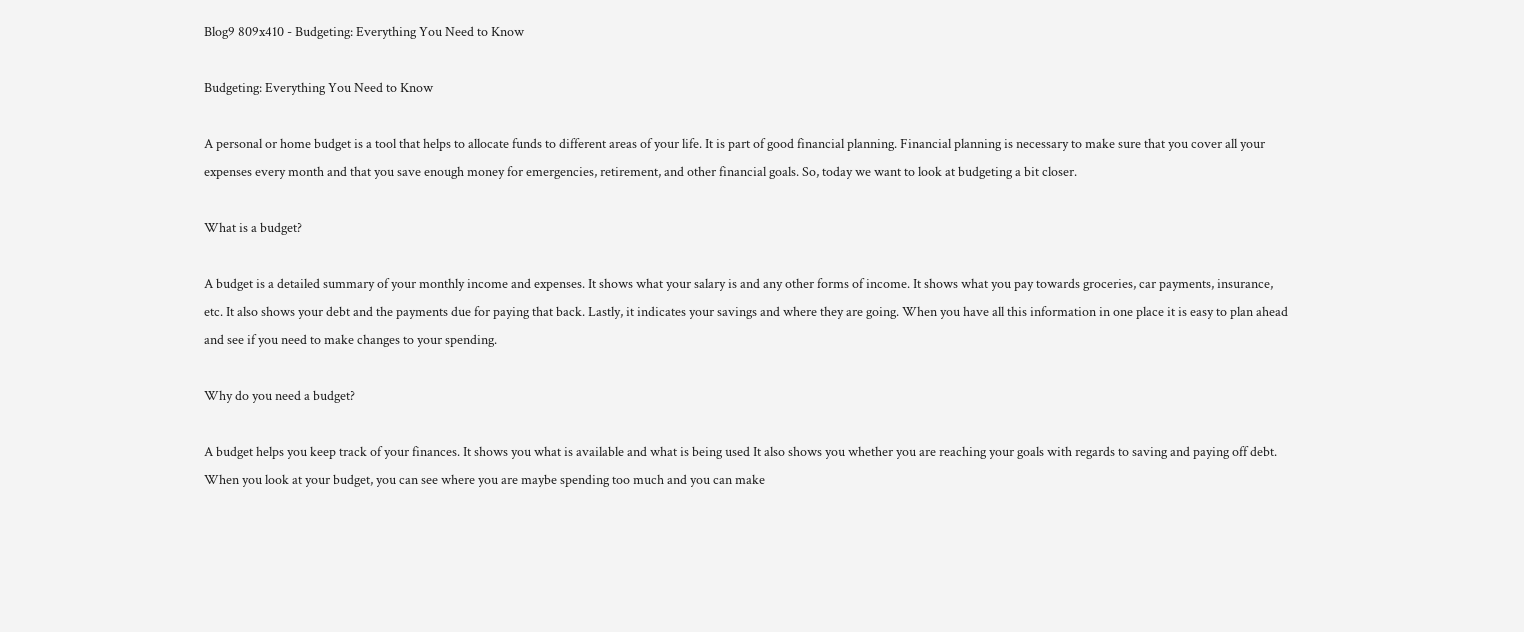Blog9 809x410 - Budgeting: Everything You Need to Know

Budgeting: Everything You Need to Know

A personal or home budget is a tool that helps to allocate funds to different areas of your life. It is part of good financial planning. Financial planning is necessary to make sure that you cover all your expenses every month and that you save enough money for emergencies, retirement, and other financial goals. So, today we want to look at budgeting a bit closer.

What is a budget?

A budget is a detailed summary of your monthly income and expenses. It shows what your salary is and any other forms of income. It shows what you pay towards groceries, car payments, insurance, etc. It also shows your debt and the payments due for paying that back. Lastly, it indicates your savings and where they are going. When you have all this information in one place it is easy to plan ahead and see if you need to make changes to your spending.

Why do you need a budget?

A budget helps you keep track of your finances. It shows you what is available and what is being used It also shows you whether you are reaching your goals with regards to saving and paying off debt. When you look at your budget, you can see where you are maybe spending too much and you can make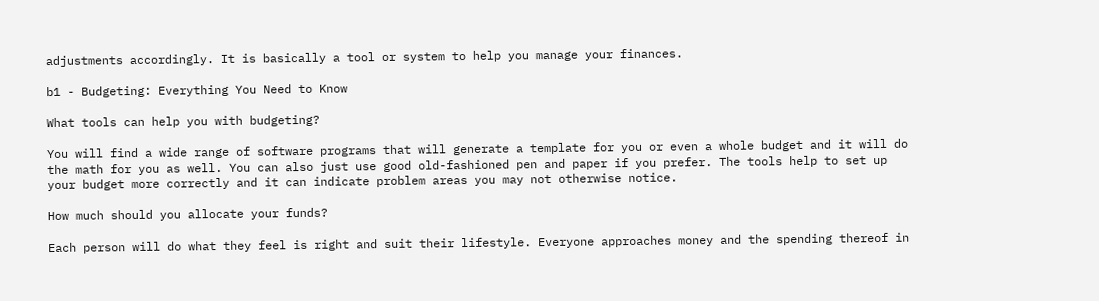adjustments accordingly. It is basically a tool or system to help you manage your finances.

b1 - Budgeting: Everything You Need to Know

What tools can help you with budgeting?

You will find a wide range of software programs that will generate a template for you or even a whole budget and it will do the math for you as well. You can also just use good old-fashioned pen and paper if you prefer. The tools help to set up your budget more correctly and it can indicate problem areas you may not otherwise notice.

How much should you allocate your funds?

Each person will do what they feel is right and suit their lifestyle. Everyone approaches money and the spending thereof in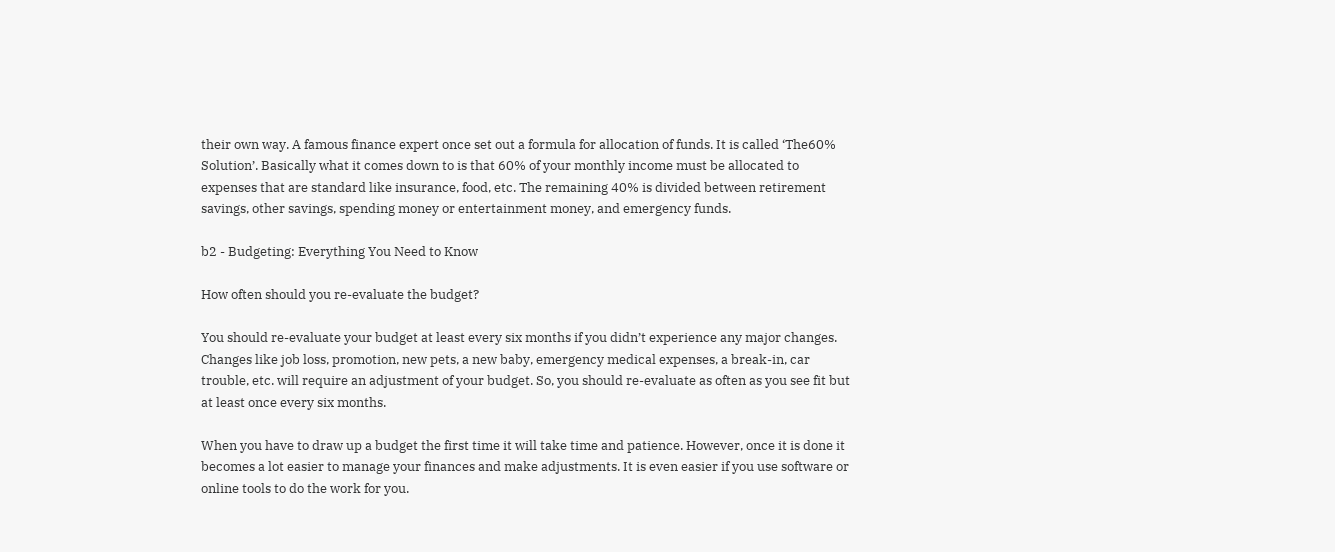their own way. A famous finance expert once set out a formula for allocation of funds. It is called ‘The60% Solution’. Basically what it comes down to is that 60% of your monthly income must be allocated to expenses that are standard like insurance, food, etc. The remaining 40% is divided between retirement savings, other savings, spending money or entertainment money, and emergency funds.

b2 - Budgeting: Everything You Need to Know

How often should you re-evaluate the budget?

You should re-evaluate your budget at least every six months if you didn’t experience any major changes. Changes like job loss, promotion, new pets, a new baby, emergency medical expenses, a break-in, car trouble, etc. will require an adjustment of your budget. So, you should re-evaluate as often as you see fit but at least once every six months.

When you have to draw up a budget the first time it will take time and patience. However, once it is done it becomes a lot easier to manage your finances and make adjustments. It is even easier if you use software or online tools to do the work for you.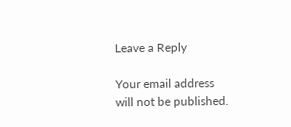Leave a Reply

Your email address will not be published.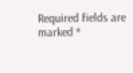Required fields are marked *